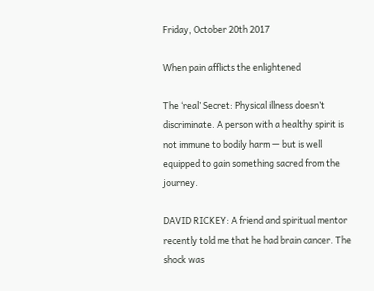Friday, October 20th 2017

When pain afflicts the enlightened

The ‘real’ Secret: Physical illness doesn’t discriminate. A person with a healthy spirit is not immune to bodily harm — but is well equipped to gain something sacred from the journey.

DAVID RICKEY: A friend and spiritual mentor recently told me that he had brain cancer. The shock was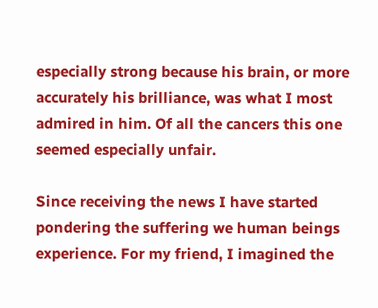especially strong because his brain, or more accurately his brilliance, was what I most admired in him. Of all the cancers this one seemed especially unfair.

Since receiving the news I have started pondering the suffering we human beings experience. For my friend, I imagined the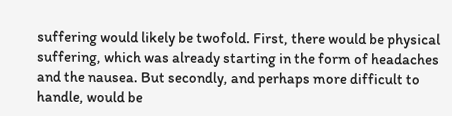suffering would likely be twofold. First, there would be physical suffering, which was already starting in the form of headaches and the nausea. But secondly, and perhaps more difficult to handle, would be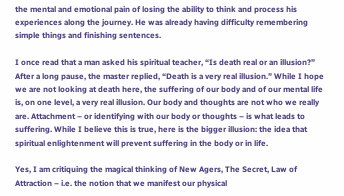the mental and emotional pain of losing the ability to think and process his experiences along the journey. He was already having difficulty remembering simple things and finishing sentences.

I once read that a man asked his spiritual teacher, “Is death real or an illusion?” After a long pause, the master replied, “Death is a very real illusion.” While I hope we are not looking at death here, the suffering of our body and of our mental life is, on one level, a very real illusion. Our body and thoughts are not who we really are. Attachment – or identifying with our body or thoughts – is what leads to suffering. While I believe this is true, here is the bigger illusion: the idea that spiritual enlightenment will prevent suffering in the body or in life.

Yes, I am critiquing the magical thinking of New Agers, The Secret, Law of Attraction – i.e. the notion that we manifest our physical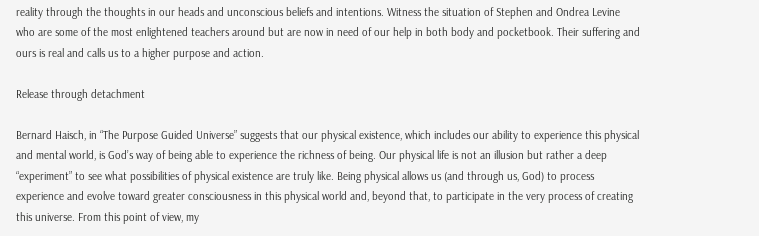reality through the thoughts in our heads and unconscious beliefs and intentions. Witness the situation of Stephen and Ondrea Levine who are some of the most enlightened teachers around but are now in need of our help in both body and pocketbook. Their suffering and ours is real and calls us to a higher purpose and action.

Release through detachment

Bernard Haisch, in “The Purpose Guided Universe” suggests that our physical existence, which includes our ability to experience this physical and mental world, is God’s way of being able to experience the richness of being. Our physical life is not an illusion but rather a deep “experiment” to see what possibilities of physical existence are truly like. Being physical allows us (and through us, God) to process experience and evolve toward greater consciousness in this physical world and, beyond that, to participate in the very process of creating this universe. From this point of view, my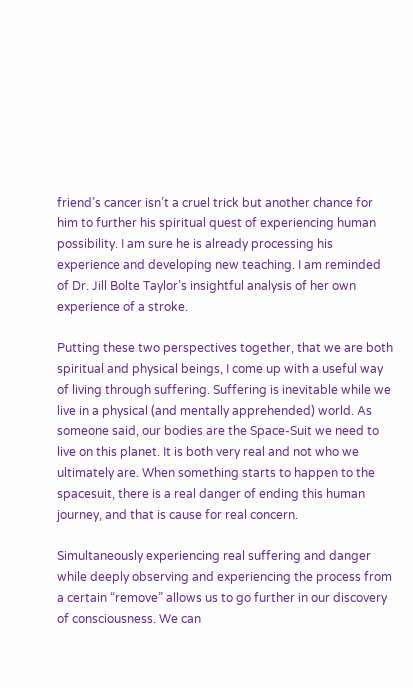friend’s cancer isn’t a cruel trick but another chance for him to further his spiritual quest of experiencing human possibility. I am sure he is already processing his experience and developing new teaching. I am reminded of Dr. Jill Bolte Taylor’s insightful analysis of her own experience of a stroke.

Putting these two perspectives together, that we are both spiritual and physical beings, I come up with a useful way of living through suffering. Suffering is inevitable while we live in a physical (and mentally apprehended) world. As someone said, our bodies are the Space-Suit we need to live on this planet. It is both very real and not who we ultimately are. When something starts to happen to the spacesuit, there is a real danger of ending this human journey, and that is cause for real concern.

Simultaneously experiencing real suffering and danger while deeply observing and experiencing the process from a certain “remove” allows us to go further in our discovery of consciousness. We can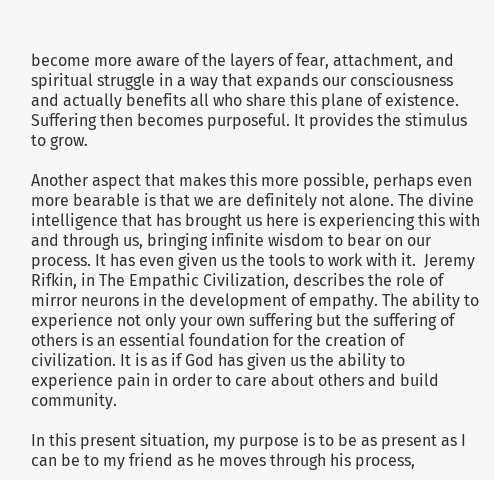become more aware of the layers of fear, attachment, and spiritual struggle in a way that expands our consciousness and actually benefits all who share this plane of existence. Suffering then becomes purposeful. It provides the stimulus to grow.

Another aspect that makes this more possible, perhaps even more bearable is that we are definitely not alone. The divine intelligence that has brought us here is experiencing this with and through us, bringing infinite wisdom to bear on our process. It has even given us the tools to work with it.  Jeremy Rifkin, in The Empathic Civilization, describes the role of mirror neurons in the development of empathy. The ability to experience not only your own suffering but the suffering of others is an essential foundation for the creation of civilization. It is as if God has given us the ability to experience pain in order to care about others and build community.

In this present situation, my purpose is to be as present as I can be to my friend as he moves through his process,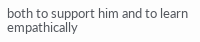both to support him and to learn empathically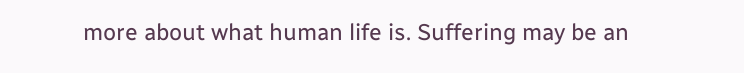more about what human life is. Suffering may be an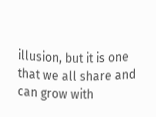illusion, but it is one that we all share and can grow with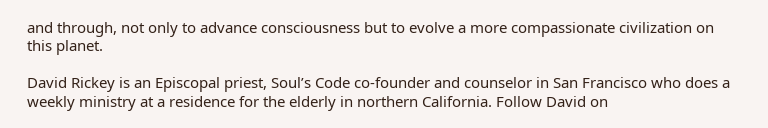and through, not only to advance consciousness but to evolve a more compassionate civilization on this planet.

David Rickey is an Episcopal priest, Soul’s Code co-founder and counselor in San Francisco who does a weekly ministry at a residence for the elderly in northern California. Follow David on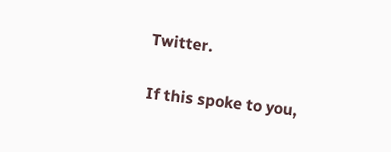Twitter.

If this spoke to you,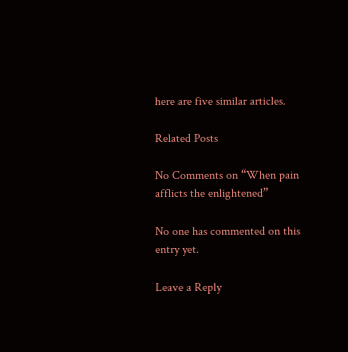here are five similar articles.

Related Posts

No Comments on “When pain afflicts the enlightened”

No one has commented on this entry yet.

Leave a Reply